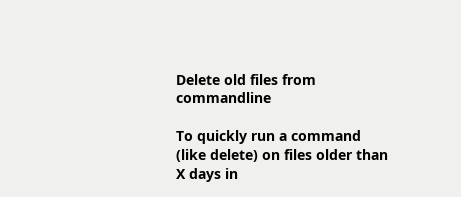Delete old files from commandline

To quickly run a command (like delete) on files older than X days in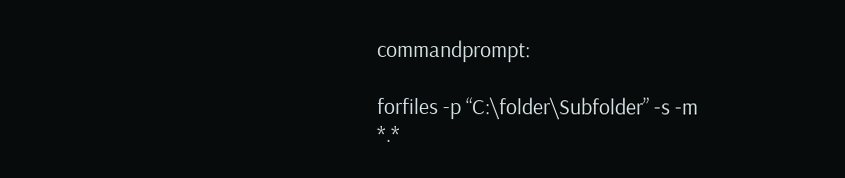commandprompt:

forfiles -p “C:\folder\Subfolder” -s -m *.*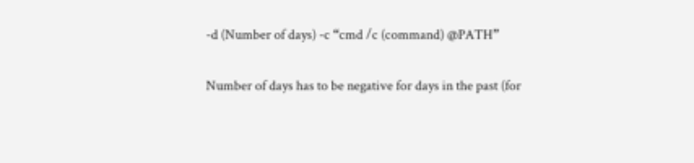-d (Number of days) -c “cmd /c (command) @PATH”

Number of days has to be negative for days in the past (for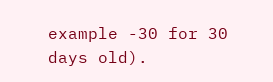example -30 for 30 days old).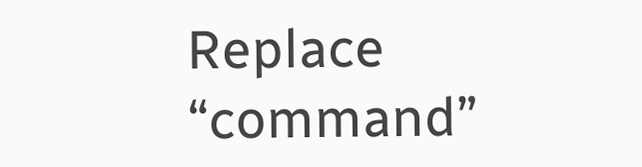Replace “command”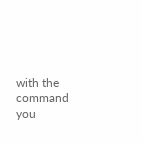with the command you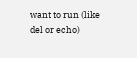want to run (like del or echo)